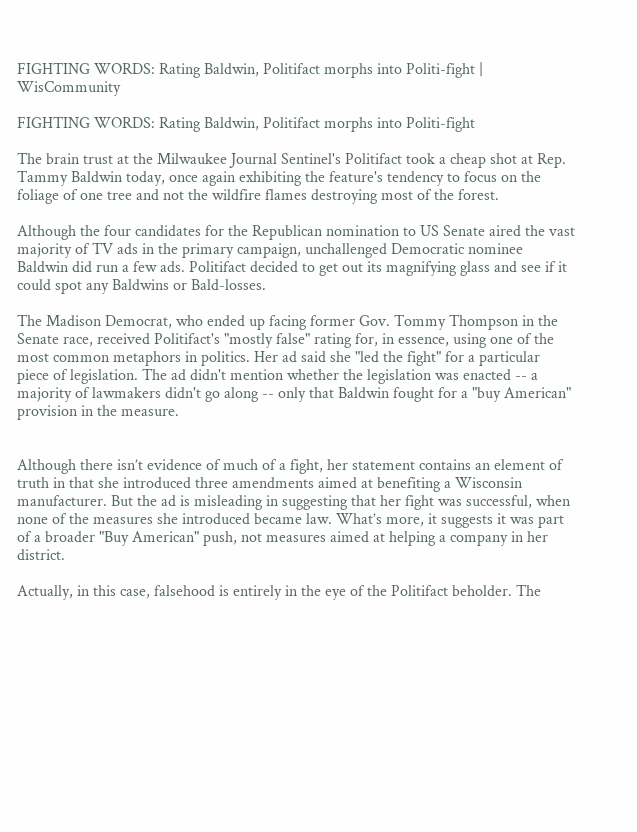FIGHTING WORDS: Rating Baldwin, Politifact morphs into Politi-fight | WisCommunity

FIGHTING WORDS: Rating Baldwin, Politifact morphs into Politi-fight

The brain trust at the Milwaukee Journal Sentinel's Politifact took a cheap shot at Rep. Tammy Baldwin today, once again exhibiting the feature's tendency to focus on the foliage of one tree and not the wildfire flames destroying most of the forest.

Although the four candidates for the Republican nomination to US Senate aired the vast majority of TV ads in the primary campaign, unchallenged Democratic nominee Baldwin did run a few ads. Politifact decided to get out its magnifying glass and see if it could spot any Baldwins or Bald-losses.

The Madison Democrat, who ended up facing former Gov. Tommy Thompson in the Senate race, received Politifact's "mostly false" rating for, in essence, using one of the most common metaphors in politics. Her ad said she "led the fight" for a particular piece of legislation. The ad didn't mention whether the legislation was enacted -- a majority of lawmakers didn't go along -- only that Baldwin fought for a "buy American" provision in the measure.


Although there isn’t evidence of much of a fight, her statement contains an element of truth in that she introduced three amendments aimed at benefiting a Wisconsin manufacturer. But the ad is misleading in suggesting that her fight was successful, when none of the measures she introduced became law. What’s more, it suggests it was part of a broader "Buy American" push, not measures aimed at helping a company in her district.

Actually, in this case, falsehood is entirely in the eye of the Politifact beholder. The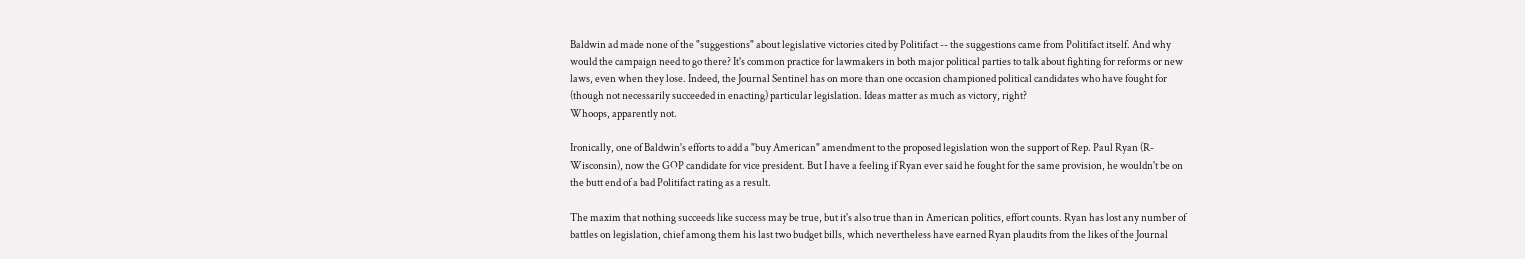Baldwin ad made none of the "suggestions" about legislative victories cited by Politifact -- the suggestions came from Politifact itself. And why would the campaign need to go there? It's common practice for lawmakers in both major political parties to talk about fighting for reforms or new laws, even when they lose. Indeed, the Journal Sentinel has on more than one occasion championed political candidates who have fought for (though not necessarily succeeded in enacting) particular legislation. Ideas matter as much as victory, right?
Whoops, apparently not.

Ironically, one of Baldwin's efforts to add a "buy American" amendment to the proposed legislation won the support of Rep. Paul Ryan (R-Wisconsin), now the GOP candidate for vice president. But I have a feeling if Ryan ever said he fought for the same provision, he wouldn't be on the butt end of a bad Politifact rating as a result.

The maxim that nothing succeeds like success may be true, but it's also true than in American politics, effort counts. Ryan has lost any number of battles on legislation, chief among them his last two budget bills, which nevertheless have earned Ryan plaudits from the likes of the Journal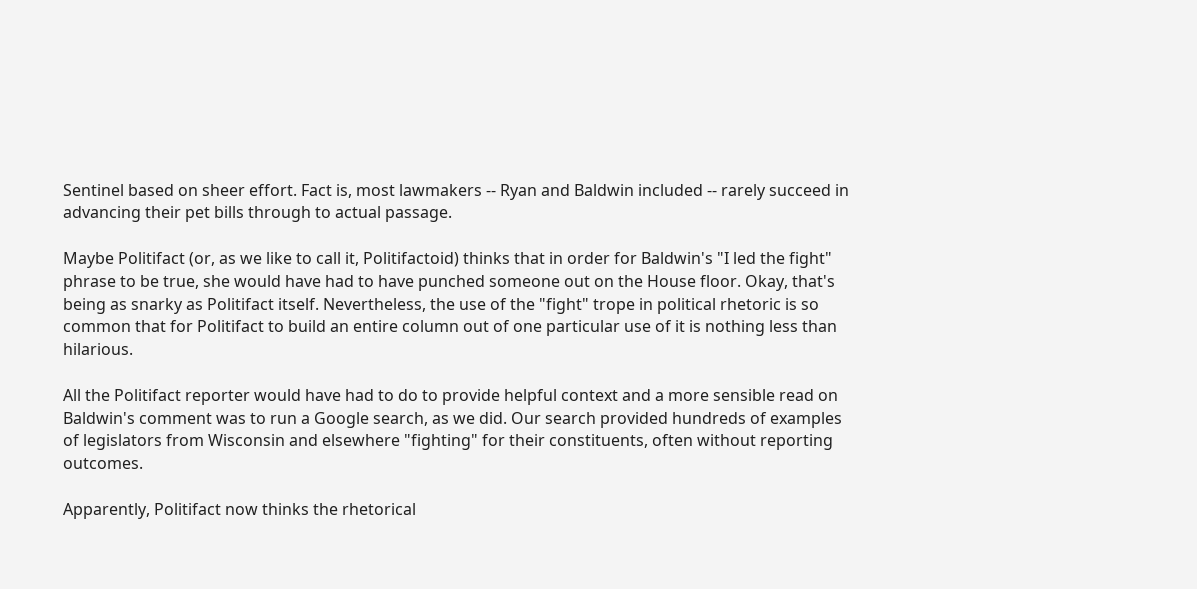Sentinel based on sheer effort. Fact is, most lawmakers -- Ryan and Baldwin included -- rarely succeed in advancing their pet bills through to actual passage.

Maybe Politifact (or, as we like to call it, Politifactoid) thinks that in order for Baldwin's "I led the fight" phrase to be true, she would have had to have punched someone out on the House floor. Okay, that's being as snarky as Politifact itself. Nevertheless, the use of the "fight" trope in political rhetoric is so common that for Politifact to build an entire column out of one particular use of it is nothing less than hilarious.

All the Politifact reporter would have had to do to provide helpful context and a more sensible read on Baldwin's comment was to run a Google search, as we did. Our search provided hundreds of examples of legislators from Wisconsin and elsewhere "fighting" for their constituents, often without reporting outcomes.

Apparently, Politifact now thinks the rhetorical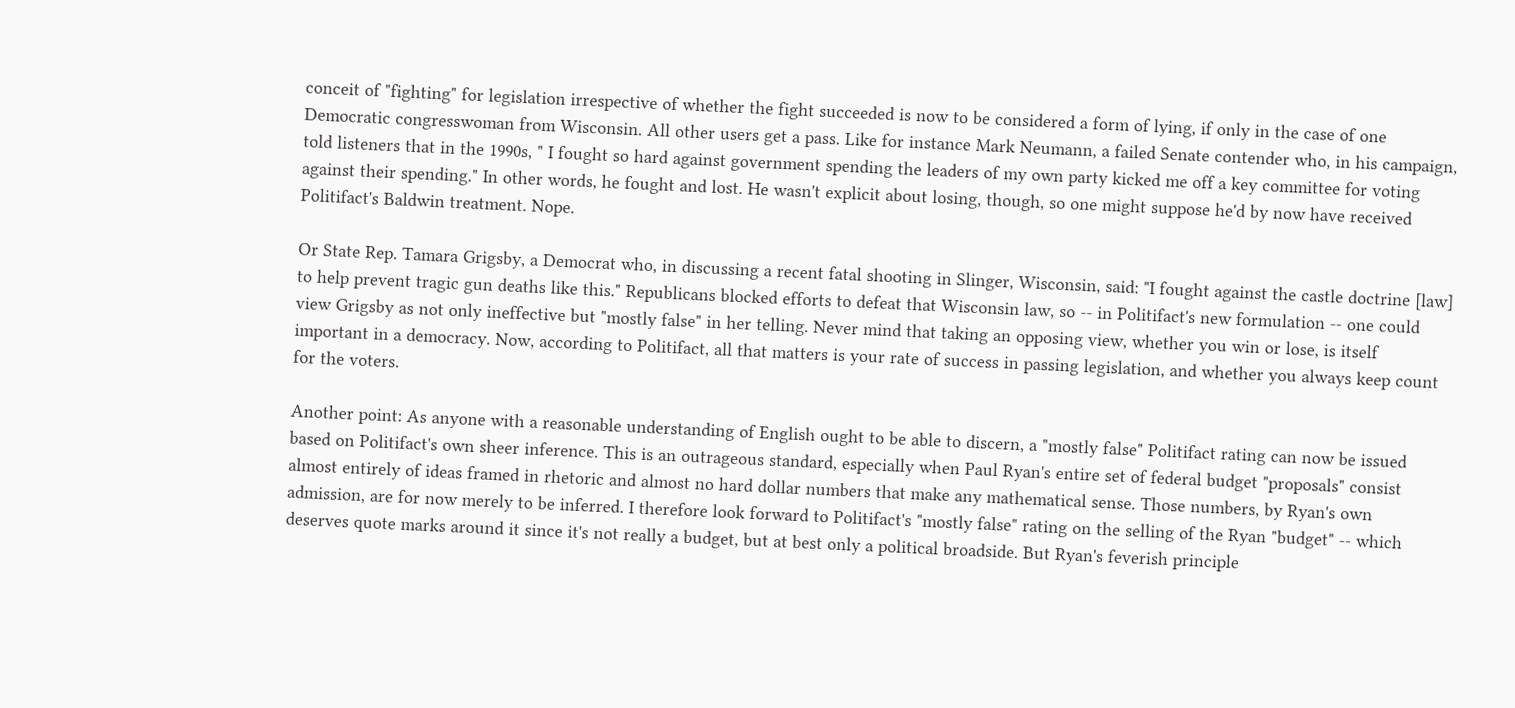conceit of "fighting" for legislation irrespective of whether the fight succeeded is now to be considered a form of lying, if only in the case of one Democratic congresswoman from Wisconsin. All other users get a pass. Like for instance Mark Neumann, a failed Senate contender who, in his campaign, told listeners that in the 1990s, " I fought so hard against government spending the leaders of my own party kicked me off a key committee for voting against their spending." In other words, he fought and lost. He wasn't explicit about losing, though, so one might suppose he'd by now have received Politifact's Baldwin treatment. Nope.

Or State Rep. Tamara Grigsby, a Democrat who, in discussing a recent fatal shooting in Slinger, Wisconsin, said: "I fought against the castle doctrine [law] to help prevent tragic gun deaths like this." Republicans blocked efforts to defeat that Wisconsin law, so -- in Politifact's new formulation -- one could view Grigsby as not only ineffective but "mostly false" in her telling. Never mind that taking an opposing view, whether you win or lose, is itself important in a democracy. Now, according to Politifact, all that matters is your rate of success in passing legislation, and whether you always keep count for the voters.

Another point: As anyone with a reasonable understanding of English ought to be able to discern, a "mostly false" Politifact rating can now be issued based on Politifact's own sheer inference. This is an outrageous standard, especially when Paul Ryan's entire set of federal budget "proposals" consist almost entirely of ideas framed in rhetoric and almost no hard dollar numbers that make any mathematical sense. Those numbers, by Ryan's own admission, are for now merely to be inferred. I therefore look forward to Politifact's "mostly false" rating on the selling of the Ryan "budget" -- which deserves quote marks around it since it's not really a budget, but at best only a political broadside. But Ryan's feverish principle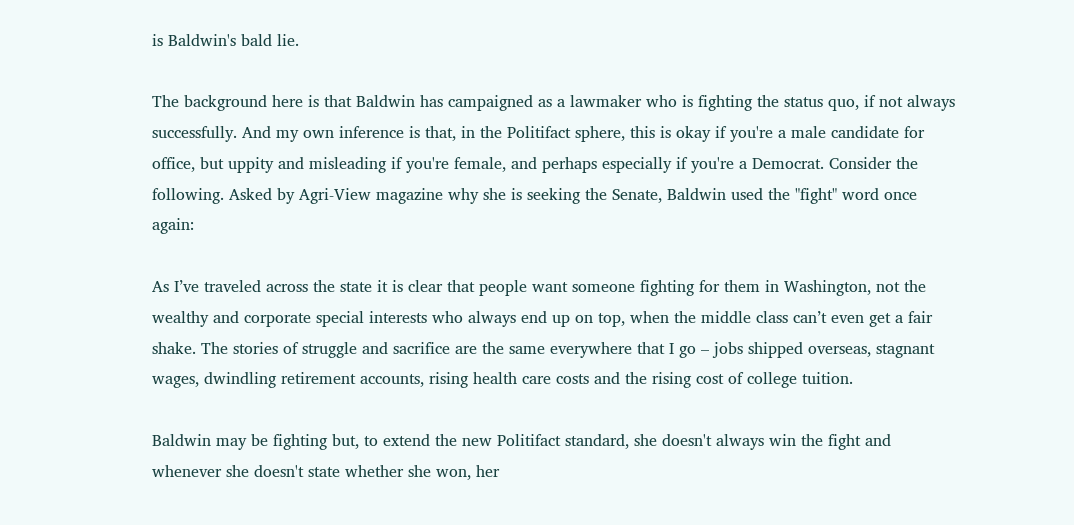is Baldwin's bald lie.

The background here is that Baldwin has campaigned as a lawmaker who is fighting the status quo, if not always successfully. And my own inference is that, in the Politifact sphere, this is okay if you're a male candidate for office, but uppity and misleading if you're female, and perhaps especially if you're a Democrat. Consider the following. Asked by Agri-View magazine why she is seeking the Senate, Baldwin used the "fight" word once again:

As I’ve traveled across the state it is clear that people want someone fighting for them in Washington, not the wealthy and corporate special interests who always end up on top, when the middle class can’t even get a fair shake. The stories of struggle and sacrifice are the same everywhere that I go – jobs shipped overseas, stagnant wages, dwindling retirement accounts, rising health care costs and the rising cost of college tuition.

Baldwin may be fighting but, to extend the new Politifact standard, she doesn't always win the fight and whenever she doesn't state whether she won, her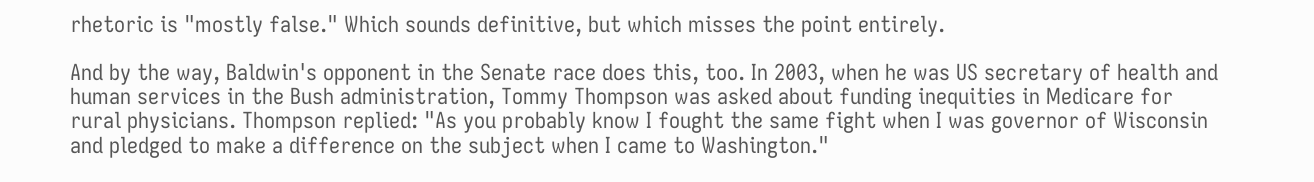rhetoric is "mostly false." Which sounds definitive, but which misses the point entirely.

And by the way, Baldwin's opponent in the Senate race does this, too. In 2003, when he was US secretary of health and human services in the Bush administration, Tommy Thompson was asked about funding inequities in Medicare for rural physicians. Thompson replied: "As you probably know I fought the same fight when I was governor of Wisconsin and pledged to make a difference on the subject when I came to Washington."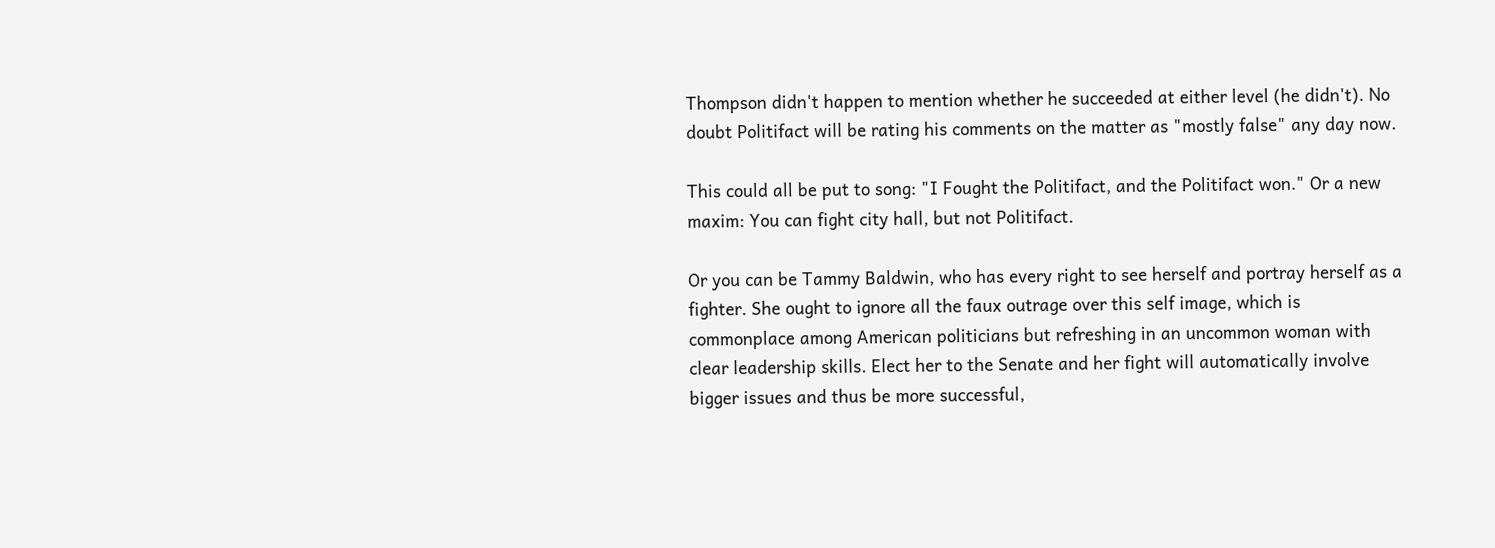Thompson didn't happen to mention whether he succeeded at either level (he didn't). No doubt Politifact will be rating his comments on the matter as "mostly false" any day now.

This could all be put to song: "I Fought the Politifact, and the Politifact won." Or a new maxim: You can fight city hall, but not Politifact.

Or you can be Tammy Baldwin, who has every right to see herself and portray herself as a fighter. She ought to ignore all the faux outrage over this self image, which is commonplace among American politicians but refreshing in an uncommon woman with clear leadership skills. Elect her to the Senate and her fight will automatically involve bigger issues and thus be more successful,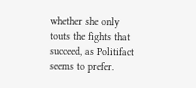whether she only touts the fights that succeed, as Politifact seems to prefer.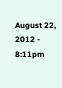August 22, 2012 - 8:11pm